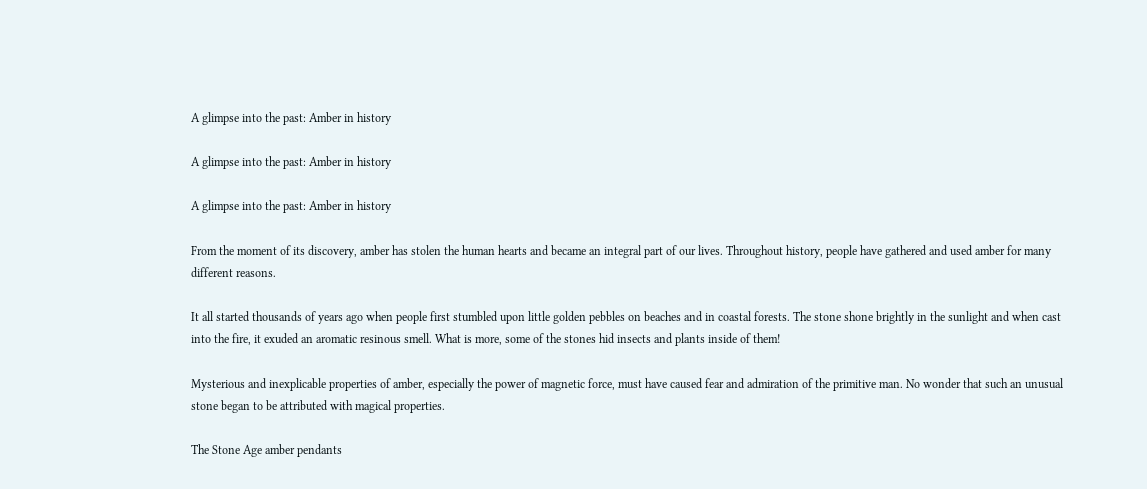A glimpse into the past: Amber in history

A glimpse into the past: Amber in history

A glimpse into the past: Amber in history

From the moment of its discovery, amber has stolen the human hearts and became an integral part of our lives. Throughout history, people have gathered and used amber for many different reasons.

It all started thousands of years ago when people first stumbled upon little golden pebbles on beaches and in coastal forests. The stone shone brightly in the sunlight and when cast into the fire, it exuded an aromatic resinous smell. What is more, some of the stones hid insects and plants inside of them!

Mysterious and inexplicable properties of amber, especially the power of magnetic force, must have caused fear and admiration of the primitive man. No wonder that such an unusual stone began to be attributed with magical properties.

The Stone Age amber pendants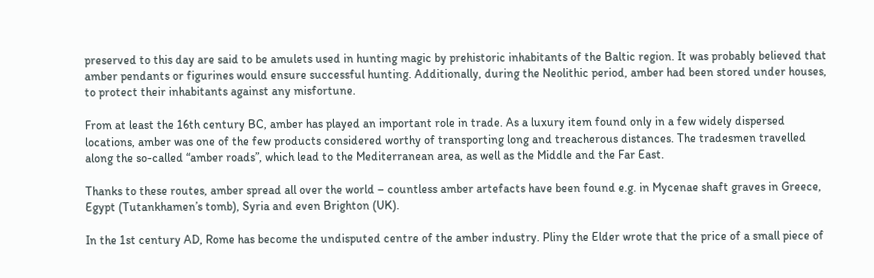preserved to this day are said to be amulets used in hunting magic by prehistoric inhabitants of the Baltic region. It was probably believed that amber pendants or figurines would ensure successful hunting. Additionally, during the Neolithic period, amber had been stored under houses, to protect their inhabitants against any misfortune.

From at least the 16th century BC, amber has played an important role in trade. As a luxury item found only in a few widely dispersed locations, amber was one of the few products considered worthy of transporting long and treacherous distances. The tradesmen travelled along the so-called “amber roads”, which lead to the Mediterranean area, as well as the Middle and the Far East.

Thanks to these routes, amber spread all over the world – countless amber artefacts have been found e.g. in Mycenae shaft graves in Greece, Egypt (Tutankhamen’s tomb), Syria and even Brighton (UK).

In the 1st century AD, Rome has become the undisputed centre of the amber industry. Pliny the Elder wrote that the price of a small piece of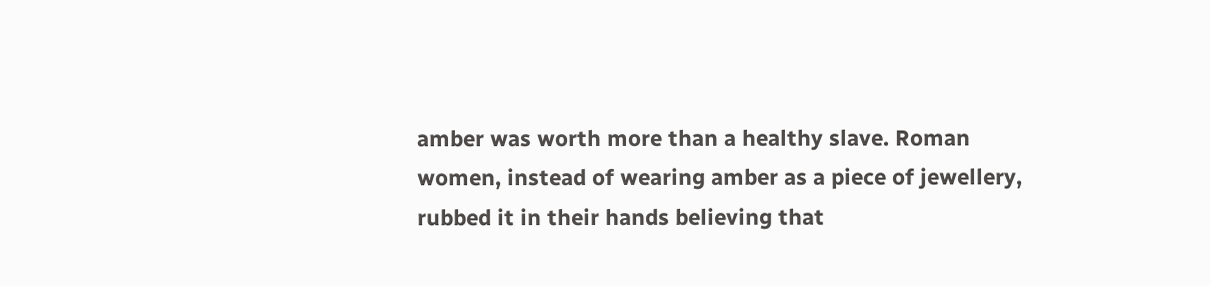amber was worth more than a healthy slave. Roman women, instead of wearing amber as a piece of jewellery, rubbed it in their hands believing that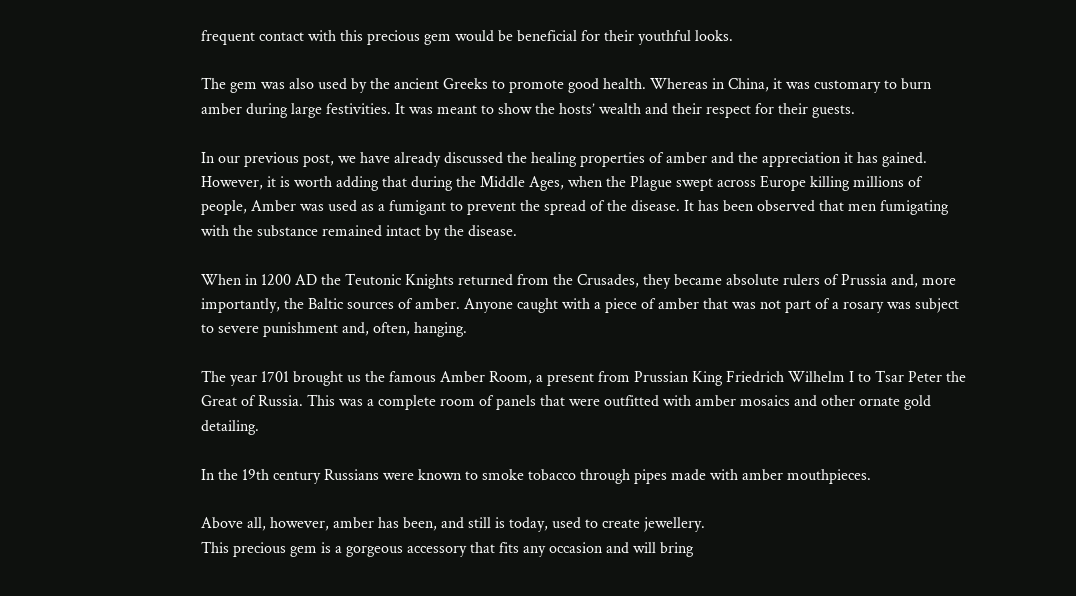frequent contact with this precious gem would be beneficial for their youthful looks.

The gem was also used by the ancient Greeks to promote good health. Whereas in China, it was customary to burn amber during large festivities. It was meant to show the hosts’ wealth and their respect for their guests.

In our previous post, we have already discussed the healing properties of amber and the appreciation it has gained. However, it is worth adding that during the Middle Ages, when the Plague swept across Europe killing millions of people, Amber was used as a fumigant to prevent the spread of the disease. It has been observed that men fumigating with the substance remained intact by the disease.

When in 1200 AD the Teutonic Knights returned from the Crusades, they became absolute rulers of Prussia and, more importantly, the Baltic sources of amber. Anyone caught with a piece of amber that was not part of a rosary was subject to severe punishment and, often, hanging.

The year 1701 brought us the famous Amber Room, a present from Prussian King Friedrich Wilhelm I to Tsar Peter the Great of Russia. This was a complete room of panels that were outfitted with amber mosaics and other ornate gold detailing.

In the 19th century Russians were known to smoke tobacco through pipes made with amber mouthpieces.

Above all, however, amber has been, and still is today, used to create jewellery.
This precious gem is a gorgeous accessory that fits any occasion and will bring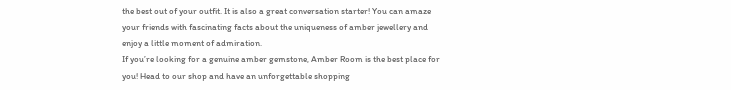the best out of your outfit. It is also a great conversation starter! You can amaze your friends with fascinating facts about the uniqueness of amber jewellery and enjoy a little moment of admiration.
If you’re looking for a genuine amber gemstone, Amber Room is the best place for you! Head to our shop and have an unforgettable shopping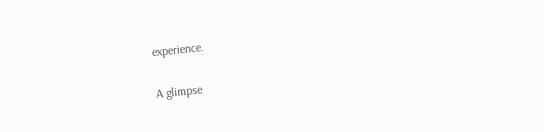experience.

A glimpse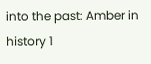into the past: Amber in history 1